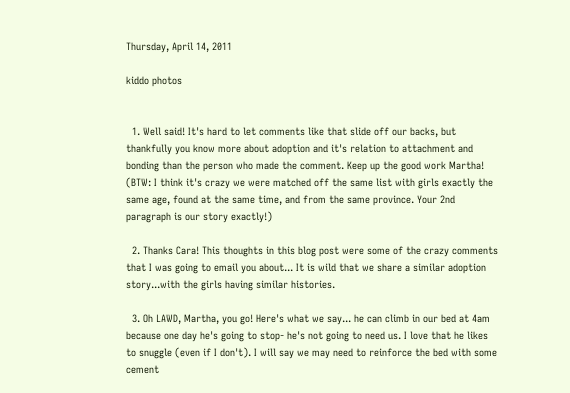Thursday, April 14, 2011

kiddo photos


  1. Well said! It's hard to let comments like that slide off our backs, but thankfully you know more about adoption and it's relation to attachment and bonding than the person who made the comment. Keep up the good work Martha! (BTW: I think it's crazy we were matched off the same list with girls exactly the same age, found at the same time, and from the same province. Your 2nd paragraph is our story exactly!)

  2. Thanks Cara! This thoughts in this blog post were some of the crazy comments that I was going to email you about... It is wild that we share a similar adoption story...with the girls having similar histories.

  3. Oh LAWD, Martha, you go! Here's what we say... he can climb in our bed at 4am because one day he's going to stop- he's not going to need us. I love that he likes to snuggle (even if I don't). I will say we may need to reinforce the bed with some cement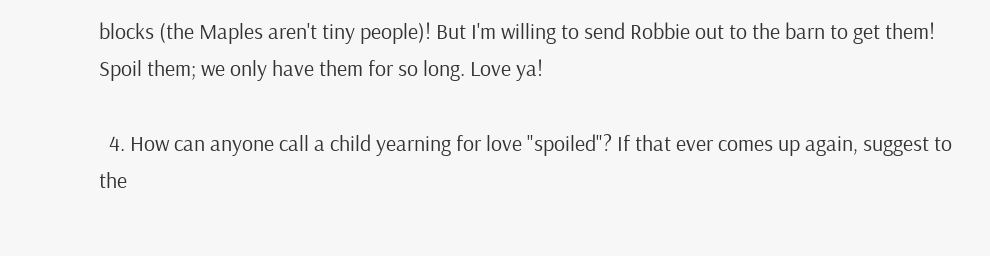blocks (the Maples aren't tiny people)! But I'm willing to send Robbie out to the barn to get them! Spoil them; we only have them for so long. Love ya!

  4. How can anyone call a child yearning for love "spoiled"? If that ever comes up again, suggest to the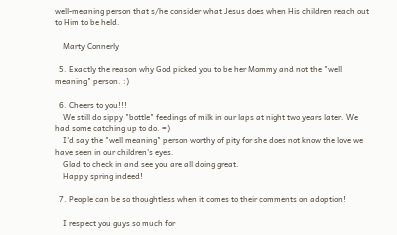well-meaning person that s/he consider what Jesus does when His children reach out to Him to be held.

    Marty Connerly

  5. Exactly the reason why God picked you to be her Mommy and not the "well meaning" person. :)

  6. Cheers to you!!!
    We still do sippy "bottle" feedings of milk in our laps at night two years later. We had some catching up to do. =)
    I'd say the "well meaning" person worthy of pity for she does not know the love we have seen in our children's eyes.
    Glad to check in and see you are all doing great.
    Happy spring indeed!

  7. People can be so thoughtless when it comes to their comments on adoption!

    I respect you guys so much for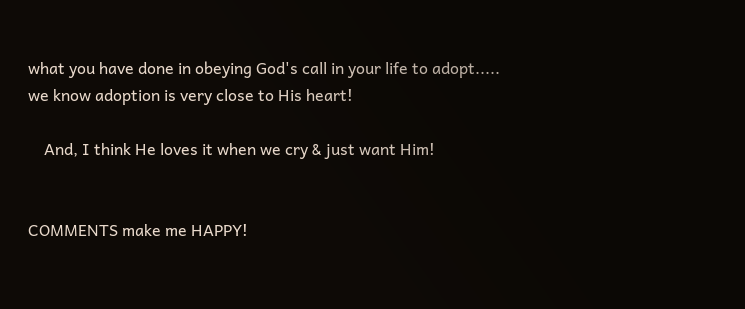what you have done in obeying God's call in your life to adopt..... we know adoption is very close to His heart!

    And, I think He loves it when we cry & just want Him!


COMMENTS make me HAPPY!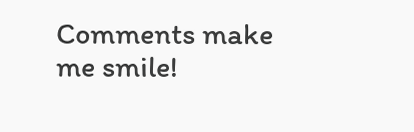Comments make me smile!